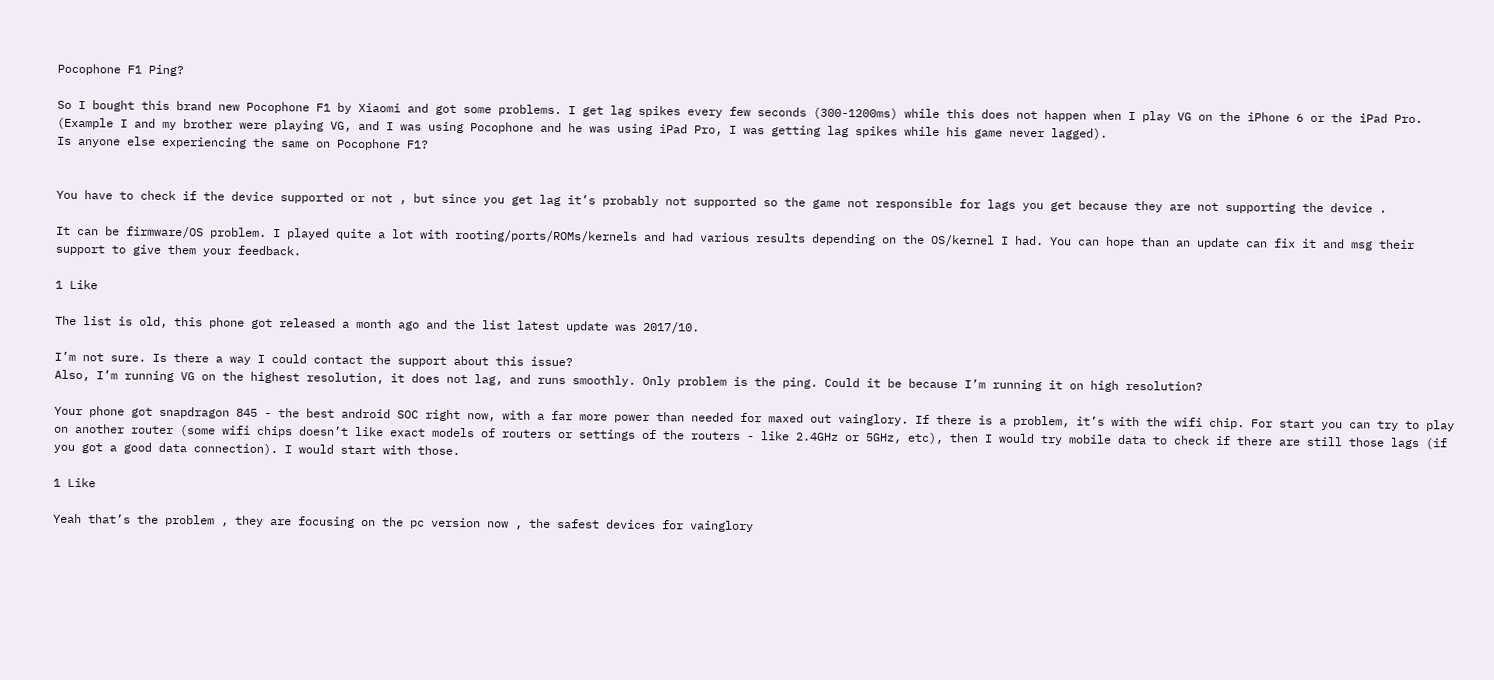Pocophone F1 Ping?

So I bought this brand new Pocophone F1 by Xiaomi and got some problems. I get lag spikes every few seconds (300-1200ms) while this does not happen when I play VG on the iPhone 6 or the iPad Pro. (Example I and my brother were playing VG, and I was using Pocophone and he was using iPad Pro, I was getting lag spikes while his game never lagged).
Is anyone else experiencing the same on Pocophone F1?


You have to check if the device supported or not , but since you get lag it’s probably not supported so the game not responsible for lags you get because they are not supporting the device .

It can be firmware/OS problem. I played quite a lot with rooting/ports/ROMs/kernels and had various results depending on the OS/kernel I had. You can hope than an update can fix it and msg their support to give them your feedback.

1 Like

The list is old, this phone got released a month ago and the list latest update was 2017/10.

I’m not sure. Is there a way I could contact the support about this issue?
Also, I’m running VG on the highest resolution, it does not lag, and runs smoothly. Only problem is the ping. Could it be because I’m running it on high resolution?

Your phone got snapdragon 845 - the best android SOC right now, with a far more power than needed for maxed out vainglory. If there is a problem, it’s with the wifi chip. For start you can try to play on another router (some wifi chips doesn’t like exact models of routers or settings of the routers - like 2.4GHz or 5GHz, etc), then I would try mobile data to check if there are still those lags (if you got a good data connection). I would start with those.

1 Like

Yeah that’s the problem , they are focusing on the pc version now , the safest devices for vainglory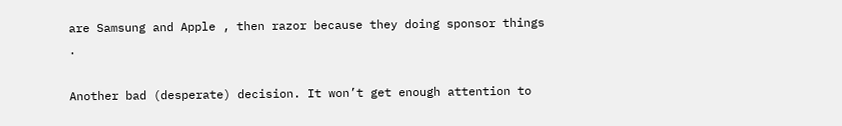are Samsung and Apple , then razor because they doing sponsor things .

Another bad (desperate) decision. It won’t get enough attention to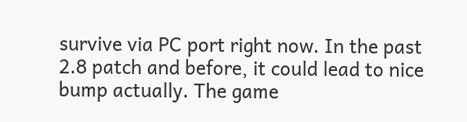survive via PC port right now. In the past 2.8 patch and before, it could lead to nice bump actually. The game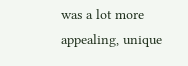was a lot more appealing, unique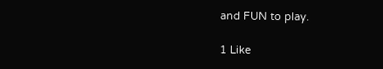and FUN to play.

1 Like